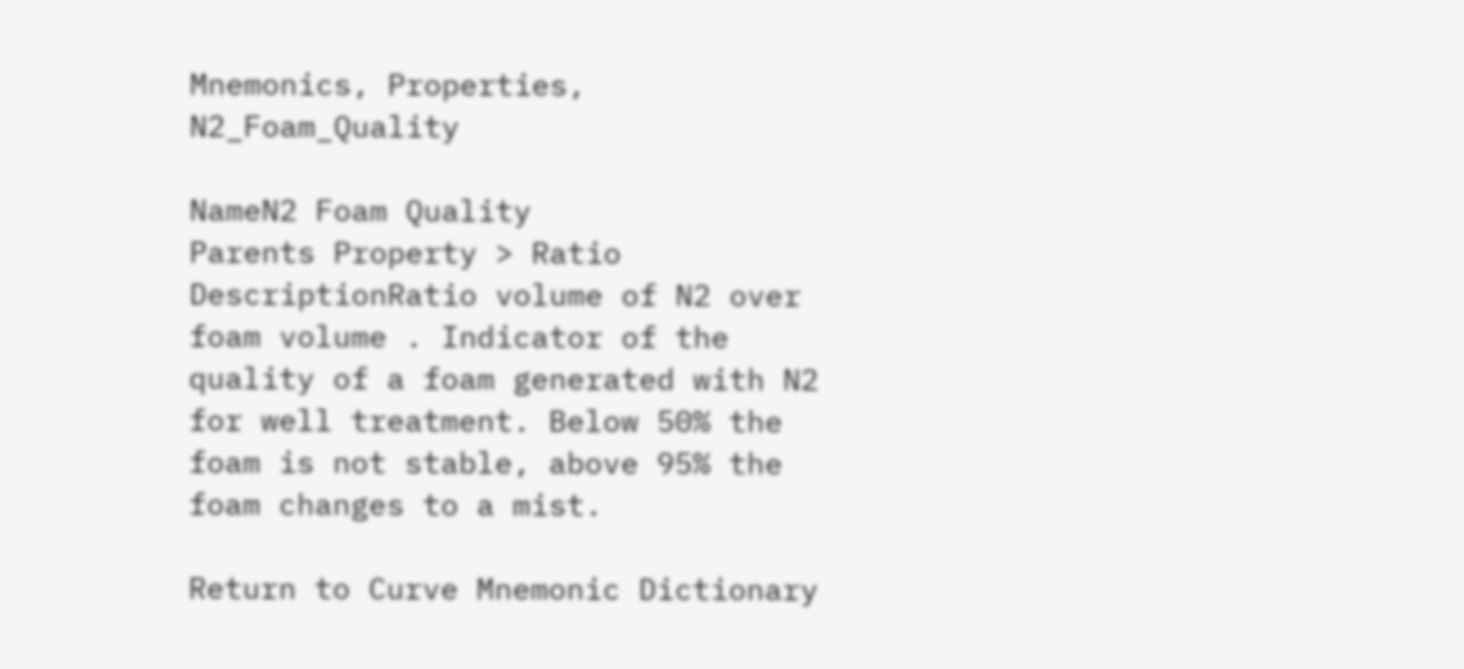Mnemonics, Properties, N2_Foam_Quality

NameN2 Foam Quality
Parents Property > Ratio
DescriptionRatio volume of N2 over foam volume . Indicator of the quality of a foam generated with N2 for well treatment. Below 50% the foam is not stable, above 95% the foam changes to a mist.

Return to Curve Mnemonic Dictionary